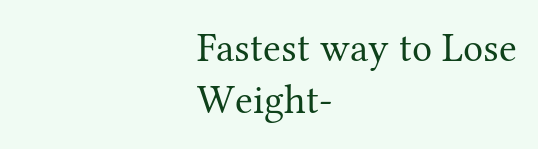Fastest way to Lose Weight-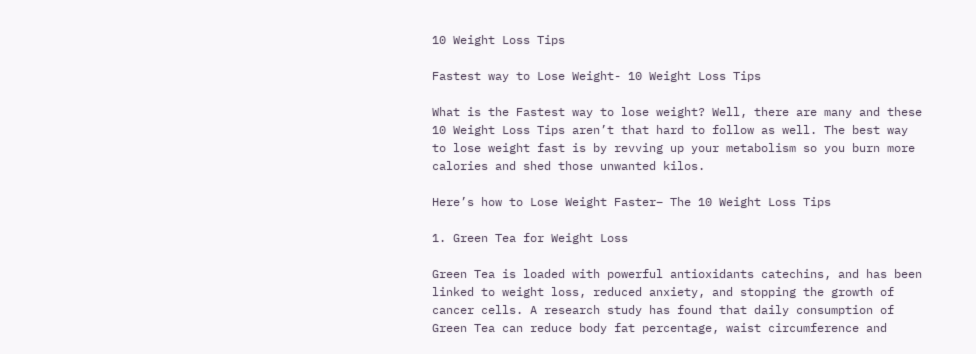10 Weight Loss Tips

Fastest way to Lose Weight- 10 Weight Loss Tips

What is the Fastest way to lose weight? Well, there are many and these 10 Weight Loss Tips aren’t that hard to follow as well. The best way to lose weight fast is by revving up your metabolism so you burn more calories and shed those unwanted kilos.

Here’s how to Lose Weight Faster– The 10 Weight Loss Tips

1. Green Tea for Weight Loss

Green Tea is loaded with powerful antioxidants catechins, and has been linked to weight loss, reduced anxiety, and stopping the growth of cancer cells. A research study has found that daily consumption of Green Tea can reduce body fat percentage, waist circumference and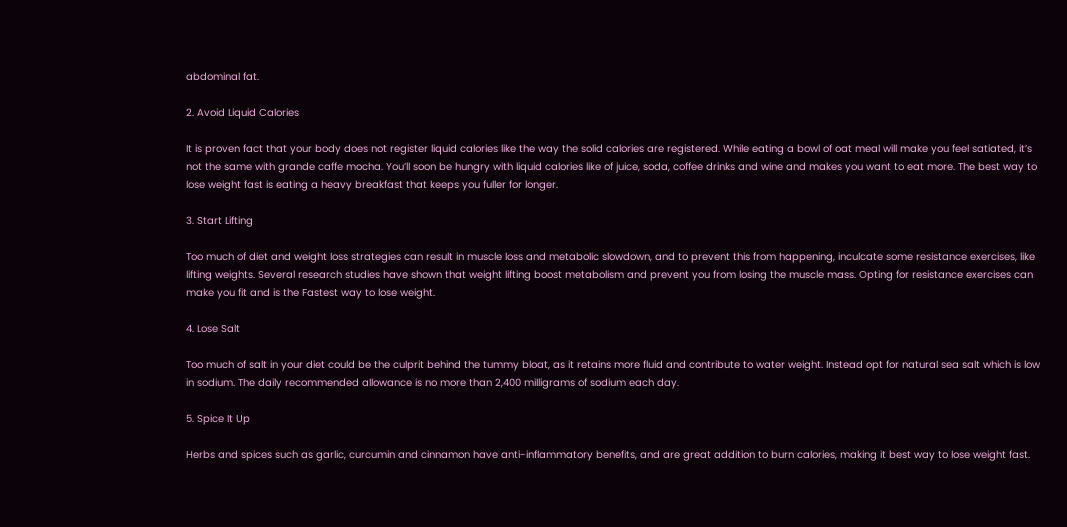abdominal fat.

2. Avoid Liquid Calories

It is proven fact that your body does not register liquid calories like the way the solid calories are registered. While eating a bowl of oat meal will make you feel satiated, it’s not the same with grande caffe mocha. You’ll soon be hungry with liquid calories like of juice, soda, coffee drinks and wine and makes you want to eat more. The best way to lose weight fast is eating a heavy breakfast that keeps you fuller for longer.

3. Start Lifting

Too much of diet and weight loss strategies can result in muscle loss and metabolic slowdown, and to prevent this from happening, inculcate some resistance exercises, like lifting weights. Several research studies have shown that weight lifting boost metabolism and prevent you from losing the muscle mass. Opting for resistance exercises can make you fit and is the Fastest way to lose weight.

4. Lose Salt

Too much of salt in your diet could be the culprit behind the tummy bloat, as it retains more fluid and contribute to water weight. Instead opt for natural sea salt which is low in sodium. The daily recommended allowance is no more than 2,400 milligrams of sodium each day.

5. Spice It Up

Herbs and spices such as garlic, curcumin and cinnamon have anti-inflammatory benefits, and are great addition to burn calories, making it best way to lose weight fast.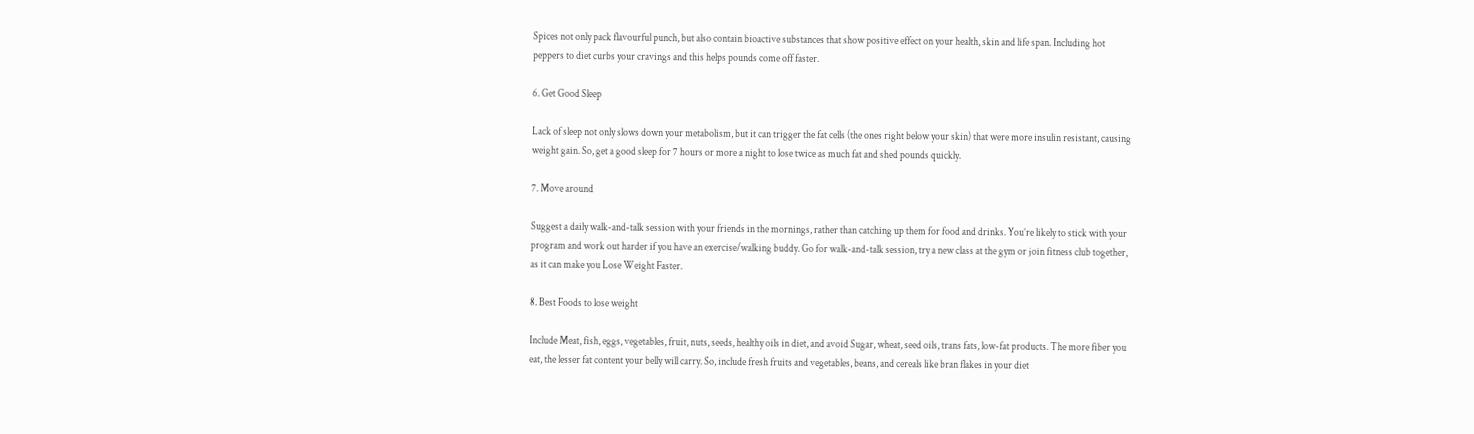Spices not only pack flavourful punch, but also contain bioactive substances that show positive effect on your health, skin and life span. Including hot peppers to diet curbs your cravings and this helps pounds come off faster.

6. Get Good Sleep

Lack of sleep not only slows down your metabolism, but it can trigger the fat cells (the ones right below your skin) that were more insulin resistant, causing weight gain. So, get a good sleep for 7 hours or more a night to lose twice as much fat and shed pounds quickly.

7. Move around

Suggest a daily walk-and-talk session with your friends in the mornings, rather than catching up them for food and drinks. You’re likely to stick with your program and work out harder if you have an exercise/walking buddy. Go for walk-and-talk session, try a new class at the gym or join fitness club together, as it can make you Lose Weight Faster.

8. Best Foods to lose weight

Include Meat, fish, eggs, vegetables, fruit, nuts, seeds, healthy oils in diet, and avoid Sugar, wheat, seed oils, trans fats, low-fat products. The more fiber you eat, the lesser fat content your belly will carry. So, include fresh fruits and vegetables, beans, and cereals like bran flakes in your diet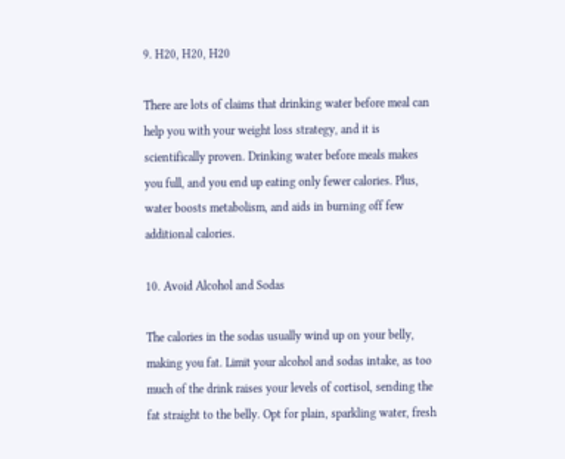9. H20, H20, H20

There are lots of claims that drinking water before meal can help you with your weight loss strategy, and it is scientifically proven. Drinking water before meals makes you full, and you end up eating only fewer calories. Plus, water boosts metabolism, and aids in burning off few additional calories.

10. Avoid Alcohol and Sodas

The calories in the sodas usually wind up on your belly, making you fat. Limit your alcohol and sodas intake, as too much of the drink raises your levels of cortisol, sending the fat straight to the belly. Opt for plain, sparkling water, fresh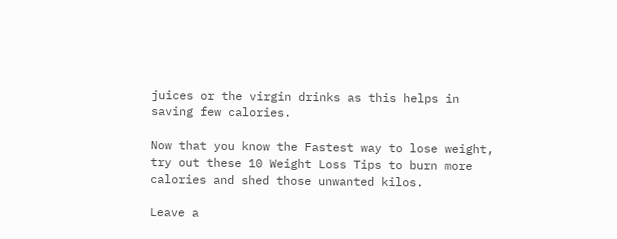juices or the virgin drinks as this helps in saving few calories.

Now that you know the Fastest way to lose weight, try out these 10 Weight Loss Tips to burn more calories and shed those unwanted kilos.

Leave a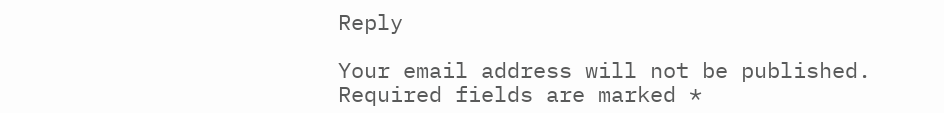Reply

Your email address will not be published. Required fields are marked *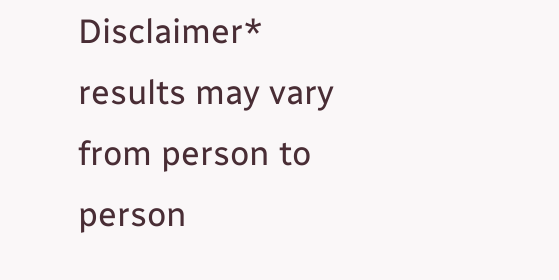Disclaimer* results may vary from person to person